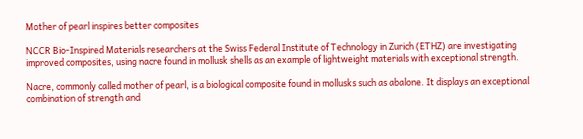Mother of pearl inspires better composites

NCCR Bio-Inspired Materials researchers at the Swiss Federal Institute of Technology in Zurich (ETHZ) are investigating improved composites, using nacre found in mollusk shells as an example of lightweight materials with exceptional strength.

Nacre, commonly called mother of pearl, is a biological composite found in mollusks such as abalone. It displays an exceptional combination of strength and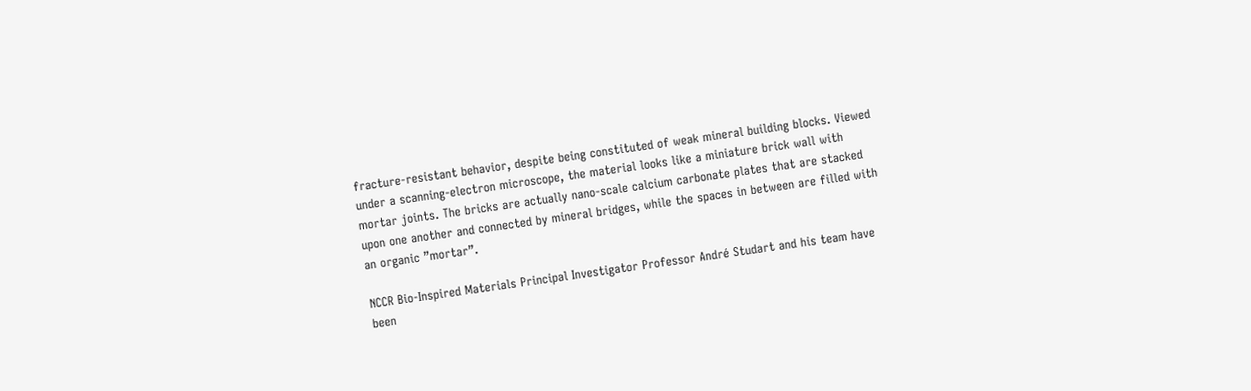fracture-resistant behavior, despite being constituted of weak mineral building blocks. Viewed under a scanning-electron microscope, the material looks like a miniature brick wall with mortar joints. The bricks are actually nano-scale calcium carbonate plates that are stacked upon one another and connected by mineral bridges, while the spaces in between are filled with an organic ”mortar”.

NCCR Bio-Inspired Materials Principal Investigator Professor André Studart and his team have been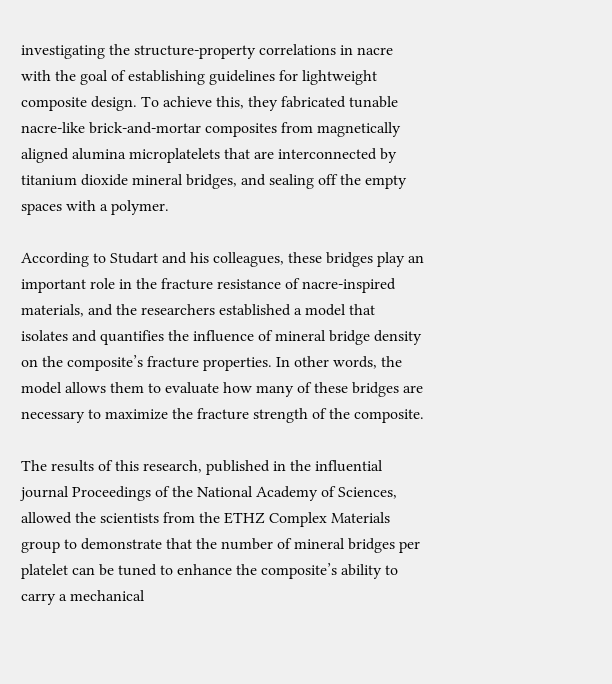investigating the structure-property correlations in nacre with the goal of establishing guidelines for lightweight composite design. To achieve this, they fabricated tunable nacre-like brick-and-mortar composites from magnetically aligned alumina microplatelets that are interconnected by titanium dioxide mineral bridges, and sealing off the empty spaces with a polymer.

According to Studart and his colleagues, these bridges play an important role in the fracture resistance of nacre-inspired materials, and the researchers established a model that isolates and quantifies the influence of mineral bridge density on the composite’s fracture properties. In other words, the model allows them to evaluate how many of these bridges are necessary to maximize the fracture strength of the composite.

The results of this research, published in the influential journal Proceedings of the National Academy of Sciences, allowed the scientists from the ETHZ Complex Materials group to demonstrate that the number of mineral bridges per platelet can be tuned to enhance the composite’s ability to carry a mechanical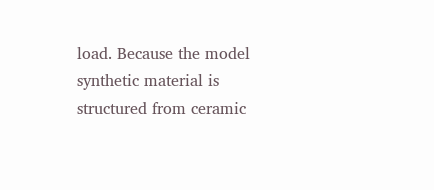load. Because the model synthetic material is structured from ceramic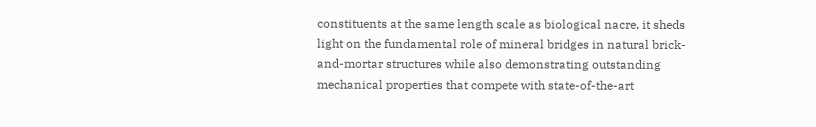constituents at the same length scale as biological nacre, it sheds light on the fundamental role of mineral bridges in natural brick-and-mortar structures while also demonstrating outstanding mechanical properties that compete with state-of-the-art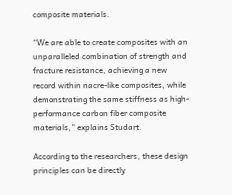composite materials.

“We are able to create composites with an unparalleled combination of strength and fracture resistance, achieving a new record within nacre-like composites, while demonstrating the same stiffness as high-performance carbon fiber composite materials,” explains Studart.

According to the researchers, these design principles can be directly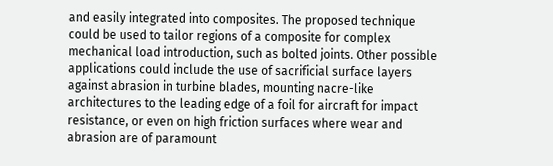and easily integrated into composites. The proposed technique could be used to tailor regions of a composite for complex mechanical load introduction, such as bolted joints. Other possible applications could include the use of sacrificial surface layers against abrasion in turbine blades, mounting nacre-like architectures to the leading edge of a foil for aircraft for impact resistance, or even on high friction surfaces where wear and abrasion are of paramount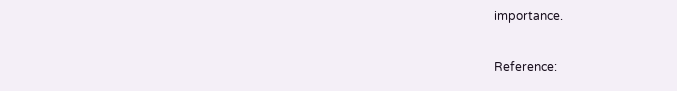importance.

Reference: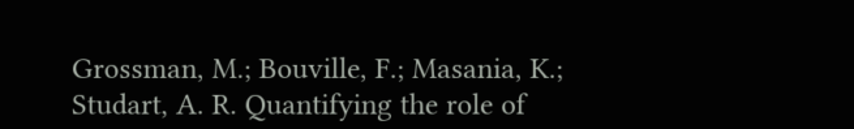Grossman, M.; Bouville, F.; Masania, K.; Studart, A. R. Quantifying the role of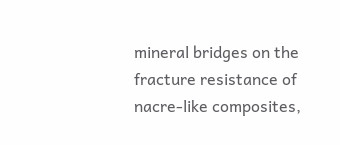mineral bridges on the fracture resistance of nacre-like composites,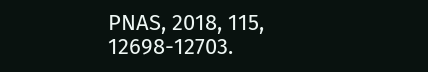PNAS, 2018, 115, 12698-12703.